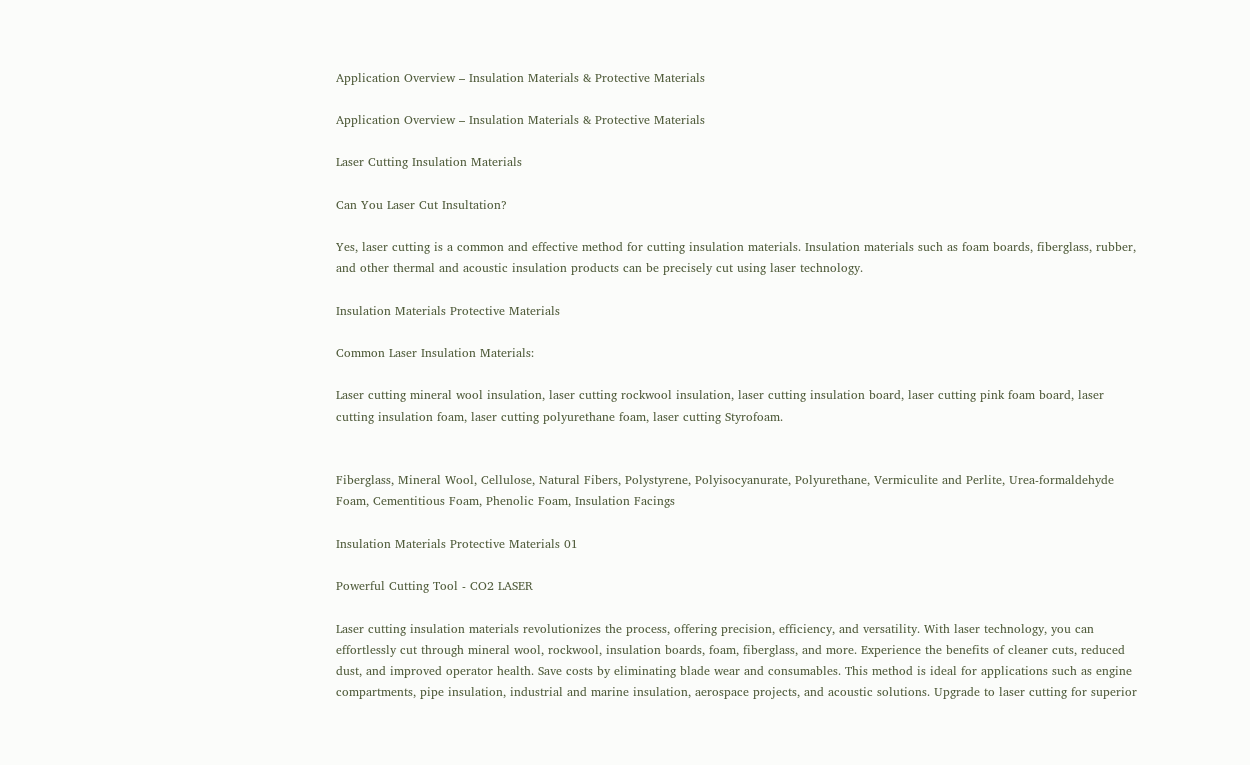Application Overview – Insulation Materials & Protective Materials

Application Overview – Insulation Materials & Protective Materials

Laser Cutting Insulation Materials

Can You Laser Cut Insultation?

Yes, laser cutting is a common and effective method for cutting insulation materials. Insulation materials such as foam boards, fiberglass, rubber, and other thermal and acoustic insulation products can be precisely cut using laser technology.

Insulation Materials Protective Materials

Common Laser Insulation Materials:

Laser cutting mineral wool insulation, laser cutting rockwool insulation, laser cutting insulation board, laser cutting pink foam board, laser cutting insulation foam, laser cutting polyurethane foam, laser cutting Styrofoam.


Fiberglass, Mineral Wool, Cellulose, Natural Fibers, Polystyrene, Polyisocyanurate, Polyurethane, Vermiculite and Perlite, Urea-formaldehyde Foam, Cementitious Foam, Phenolic Foam, Insulation Facings

Insulation Materials Protective Materials 01

Powerful Cutting Tool - CO2 LASER

Laser cutting insulation materials revolutionizes the process, offering precision, efficiency, and versatility. With laser technology, you can effortlessly cut through mineral wool, rockwool, insulation boards, foam, fiberglass, and more. Experience the benefits of cleaner cuts, reduced dust, and improved operator health. Save costs by eliminating blade wear and consumables. This method is ideal for applications such as engine compartments, pipe insulation, industrial and marine insulation, aerospace projects, and acoustic solutions. Upgrade to laser cutting for superior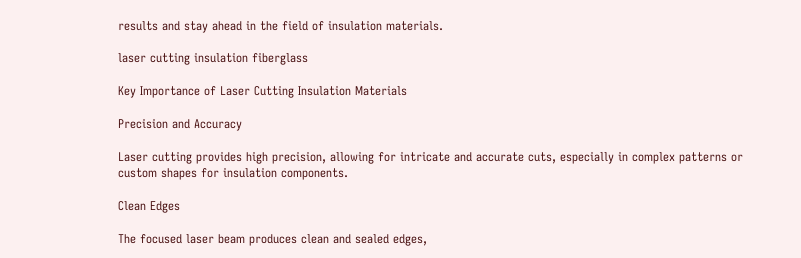results and stay ahead in the field of insulation materials.

laser cutting insulation fiberglass

Key Importance of Laser Cutting Insulation Materials

Precision and Accuracy

Laser cutting provides high precision, allowing for intricate and accurate cuts, especially in complex patterns or custom shapes for insulation components.

Clean Edges

The focused laser beam produces clean and sealed edges,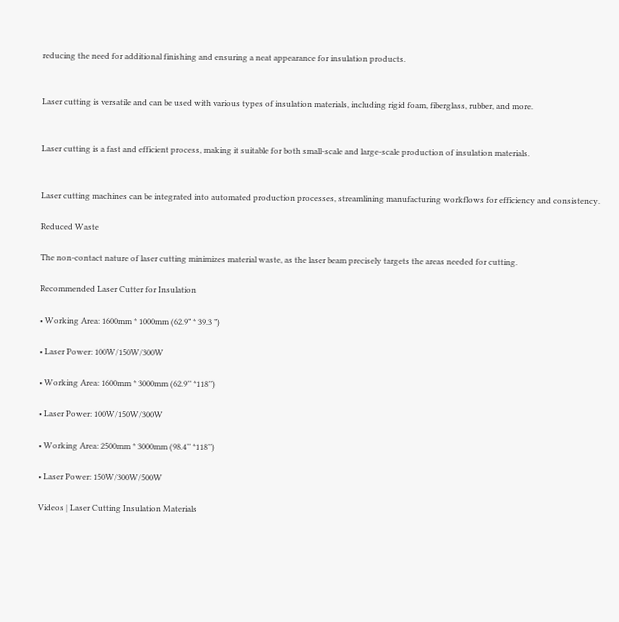reducing the need for additional finishing and ensuring a neat appearance for insulation products.


Laser cutting is versatile and can be used with various types of insulation materials, including rigid foam, fiberglass, rubber, and more.


Laser cutting is a fast and efficient process, making it suitable for both small-scale and large-scale production of insulation materials.


Laser cutting machines can be integrated into automated production processes, streamlining manufacturing workflows for efficiency and consistency.

Reduced Waste

The non-contact nature of laser cutting minimizes material waste, as the laser beam precisely targets the areas needed for cutting.

Recommended Laser Cutter for Insulation

• Working Area: 1600mm * 1000mm (62.9” * 39.3 ”)

• Laser Power: 100W/150W/300W

• Working Area: 1600mm * 3000mm (62.9’’ *118’’)

• Laser Power: 100W/150W/300W

• Working Area: 2500mm * 3000mm (98.4’’ *118’’)

• Laser Power: 150W/300W/500W

Videos | Laser Cutting Insulation Materials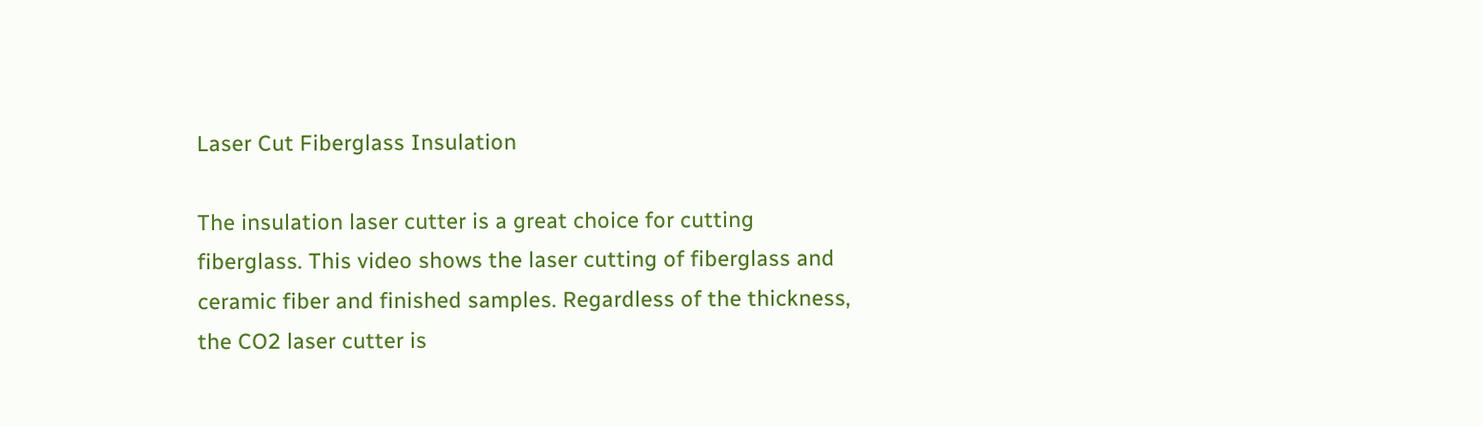Laser Cut Fiberglass Insulation

The insulation laser cutter is a great choice for cutting fiberglass. This video shows the laser cutting of fiberglass and ceramic fiber and finished samples. Regardless of the thickness, the CO2 laser cutter is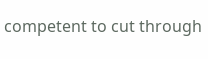competent to cut through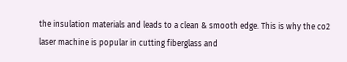the insulation materials and leads to a clean & smooth edge. This is why the co2 laser machine is popular in cutting fiberglass and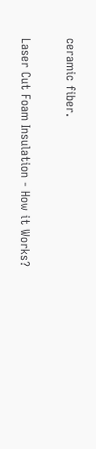ceramic fiber.

Laser Cut Foam Insulation - How it Works?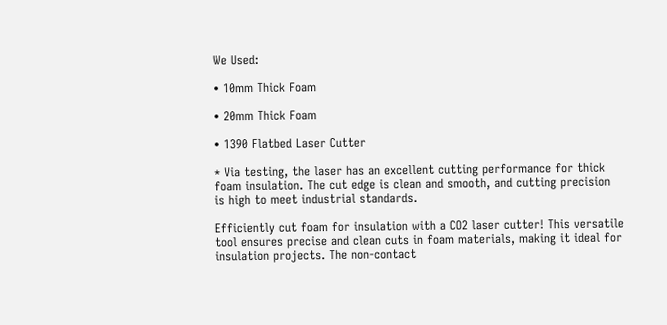We Used:

• 10mm Thick Foam

• 20mm Thick Foam

• 1390 Flatbed Laser Cutter

* Via testing, the laser has an excellent cutting performance for thick foam insulation. The cut edge is clean and smooth, and cutting precision is high to meet industrial standards.

Efficiently cut foam for insulation with a CO2 laser cutter! This versatile tool ensures precise and clean cuts in foam materials, making it ideal for insulation projects. The non-contact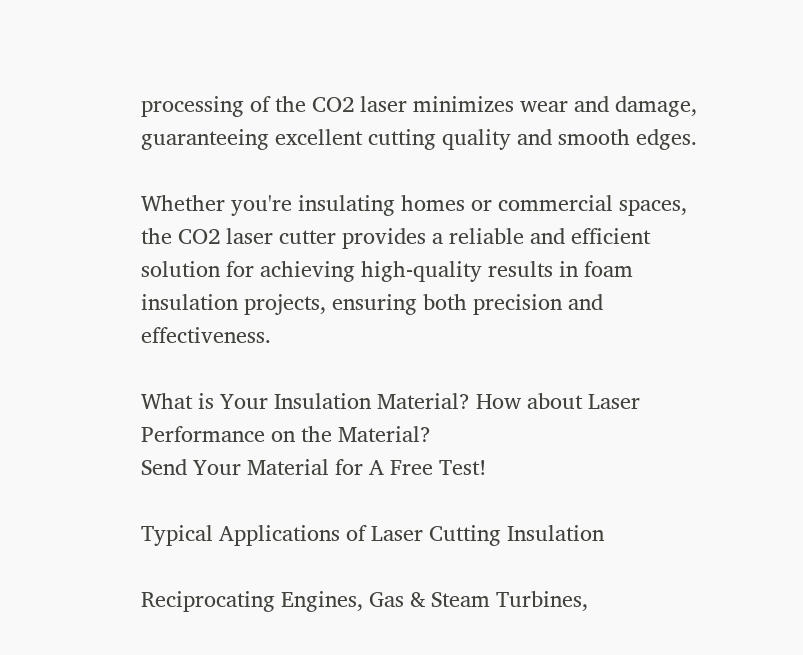processing of the CO2 laser minimizes wear and damage, guaranteeing excellent cutting quality and smooth edges.

Whether you're insulating homes or commercial spaces, the CO2 laser cutter provides a reliable and efficient solution for achieving high-quality results in foam insulation projects, ensuring both precision and effectiveness.

What is Your Insulation Material? How about Laser Performance on the Material?
Send Your Material for A Free Test!

Typical Applications of Laser Cutting Insulation

Reciprocating Engines, Gas & Steam Turbines,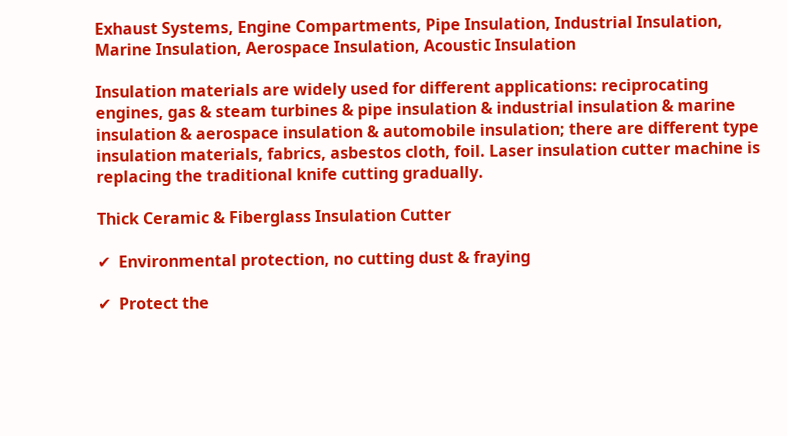Exhaust Systems, Engine Compartments, Pipe Insulation, Industrial Insulation, Marine Insulation, Aerospace Insulation, Acoustic Insulation

Insulation materials are widely used for different applications: reciprocating engines, gas & steam turbines & pipe insulation & industrial insulation & marine insulation & aerospace insulation & automobile insulation; there are different type insulation materials, fabrics, asbestos cloth, foil. Laser insulation cutter machine is replacing the traditional knife cutting gradually.

Thick Ceramic & Fiberglass Insulation Cutter

✔  Environmental protection, no cutting dust & fraying

✔  Protect the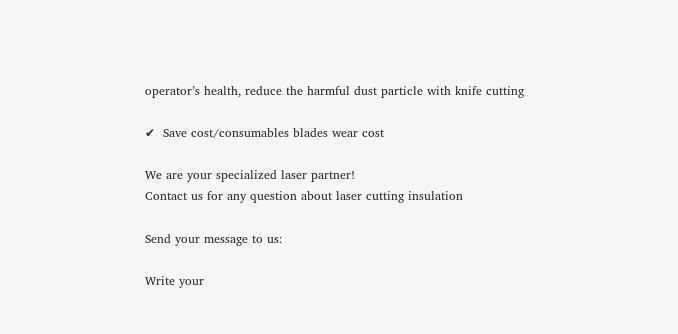operator’s health, reduce the harmful dust particle with knife cutting

✔  Save cost/consumables blades wear cost

We are your specialized laser partner!
Contact us for any question about laser cutting insulation

Send your message to us:

Write your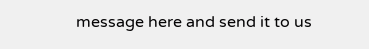message here and send it to us